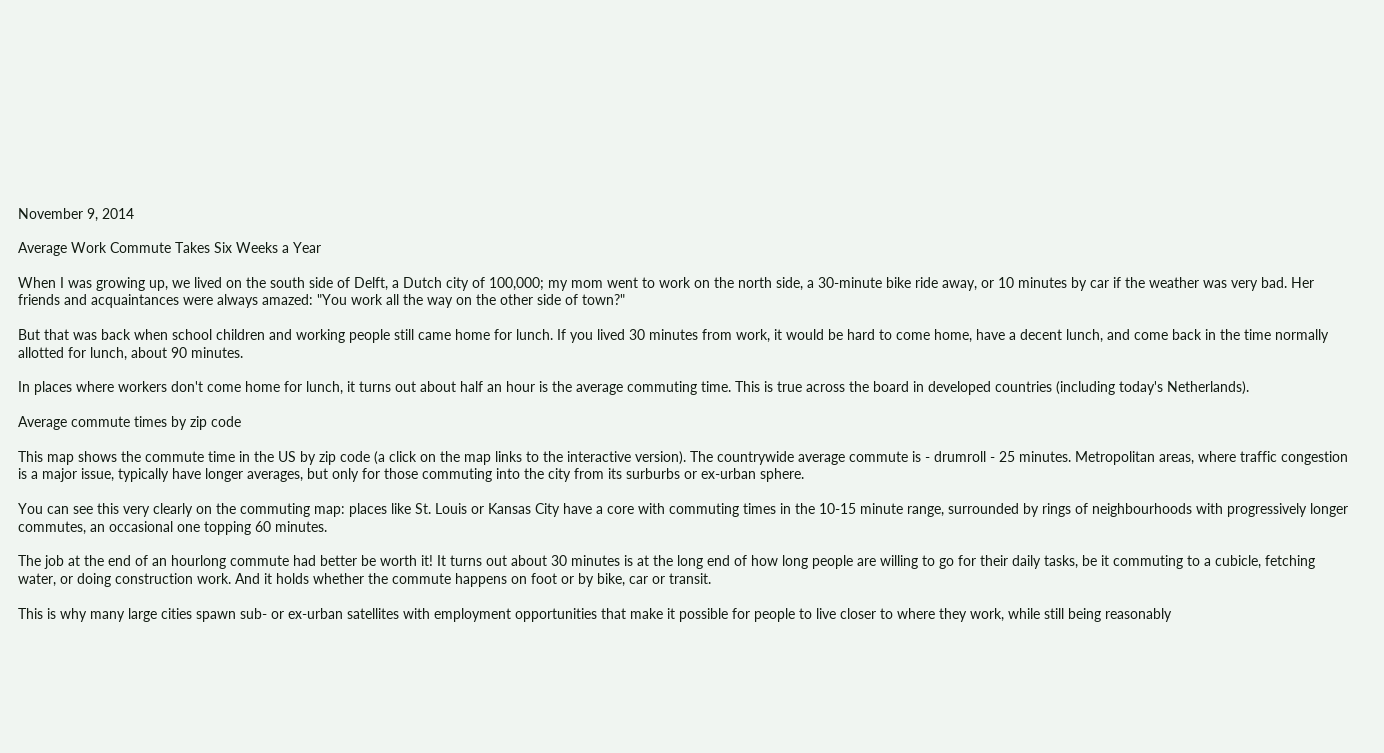November 9, 2014

Average Work Commute Takes Six Weeks a Year

When I was growing up, we lived on the south side of Delft, a Dutch city of 100,000; my mom went to work on the north side, a 30-minute bike ride away, or 10 minutes by car if the weather was very bad. Her friends and acquaintances were always amazed: "You work all the way on the other side of town?"

But that was back when school children and working people still came home for lunch. If you lived 30 minutes from work, it would be hard to come home, have a decent lunch, and come back in the time normally allotted for lunch, about 90 minutes.

In places where workers don't come home for lunch, it turns out about half an hour is the average commuting time. This is true across the board in developed countries (including today's Netherlands).

Average commute times by zip code

This map shows the commute time in the US by zip code (a click on the map links to the interactive version). The countrywide average commute is - drumroll - 25 minutes. Metropolitan areas, where traffic congestion is a major issue, typically have longer averages, but only for those commuting into the city from its surburbs or ex-urban sphere.

You can see this very clearly on the commuting map: places like St. Louis or Kansas City have a core with commuting times in the 10-15 minute range, surrounded by rings of neighbourhoods with progressively longer commutes, an occasional one topping 60 minutes.

The job at the end of an hourlong commute had better be worth it! It turns out about 30 minutes is at the long end of how long people are willing to go for their daily tasks, be it commuting to a cubicle, fetching water, or doing construction work. And it holds whether the commute happens on foot or by bike, car or transit.

This is why many large cities spawn sub- or ex-urban satellites with employment opportunities that make it possible for people to live closer to where they work, while still being reasonably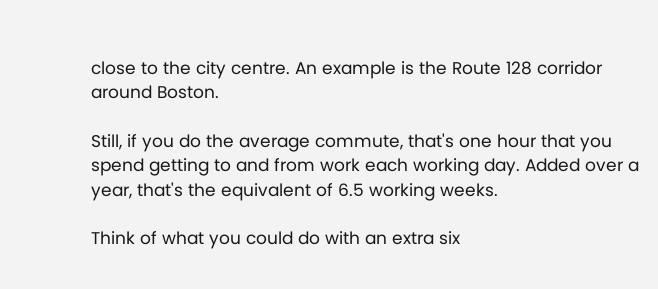close to the city centre. An example is the Route 128 corridor around Boston.

Still, if you do the average commute, that's one hour that you spend getting to and from work each working day. Added over a year, that's the equivalent of 6.5 working weeks.

Think of what you could do with an extra six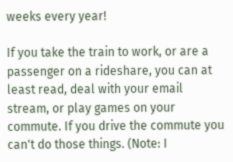weeks every year!

If you take the train to work, or are a passenger on a rideshare, you can at least read, deal with your email stream, or play games on your commute. If you drive the commute you can't do those things. (Note: I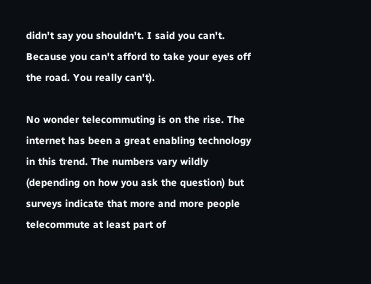didn't say you shouldn't. I said you can't. Because you can't afford to take your eyes off the road. You really can't).

No wonder telecommuting is on the rise. The internet has been a great enabling technology in this trend. The numbers vary wildly (depending on how you ask the question) but surveys indicate that more and more people telecommute at least part of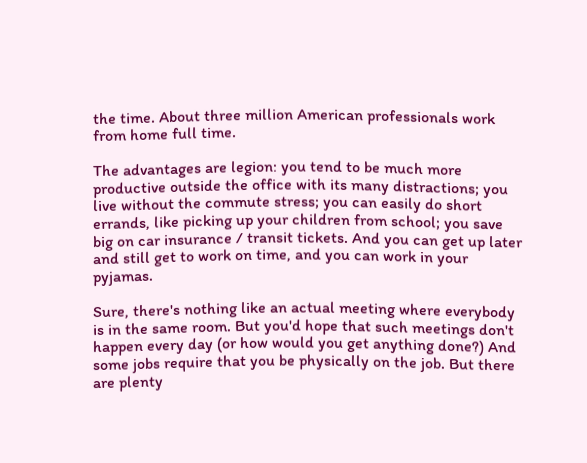the time. About three million American professionals work from home full time.

The advantages are legion: you tend to be much more productive outside the office with its many distractions; you live without the commute stress; you can easily do short errands, like picking up your children from school; you save big on car insurance / transit tickets. And you can get up later and still get to work on time, and you can work in your pyjamas.

Sure, there's nothing like an actual meeting where everybody is in the same room. But you'd hope that such meetings don't happen every day (or how would you get anything done?) And some jobs require that you be physically on the job. But there are plenty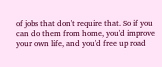of jobs that don't require that. So if you can do them from home, you'd improve your own life, and you'd free up road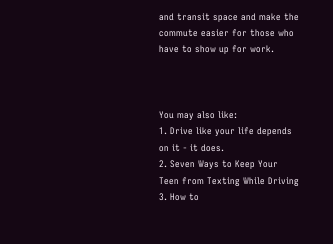and transit space and make the commute easier for those who have to show up for work.



You may also like:
1. Drive like your life depends on it - it does.
2. Seven Ways to Keep Your Teen from Texting While Driving
3. How to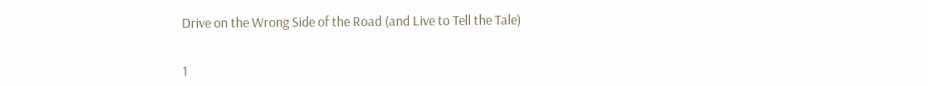Drive on the Wrong Side of the Road (and Live to Tell the Tale)


1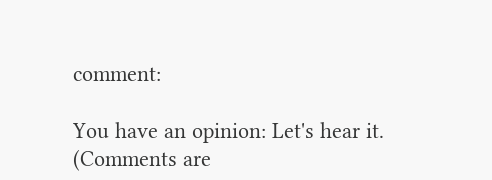comment:

You have an opinion: Let's hear it.
(Comments are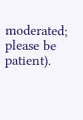moderated; please be patient).